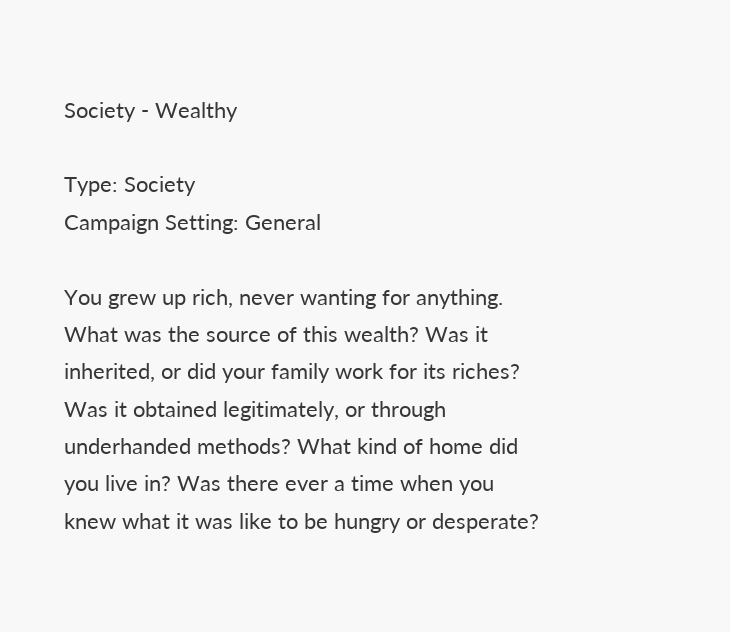Society - Wealthy

Type: Society
Campaign Setting: General

You grew up rich, never wanting for anything. What was the source of this wealth? Was it inherited, or did your family work for its riches? Was it obtained legitimately, or through underhanded methods? What kind of home did you live in? Was there ever a time when you knew what it was like to be hungry or desperate?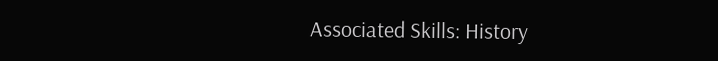Associated Skills: History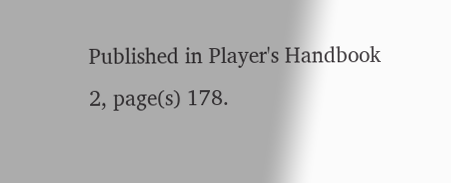Published in Player's Handbook 2, page(s) 178.